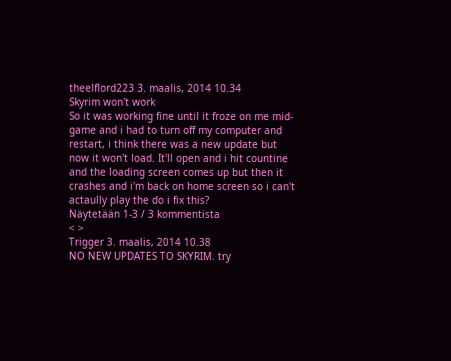theelflord223 3. maalis, 2014 10.34
Skyrim won't work
So it was working fine until it froze on me mid-game and i had to turn off my computer and restart, i think there was a new update but now it won't load. It'll open and i hit countine and the loading screen comes up but then it crashes and i'm back on home screen so i can't actaully play the do i fix this?
Näytetään 1-3 / 3 kommentista
< >
Trigger 3. maalis, 2014 10.38
NO NEW UPDATES TO SKYRIM. try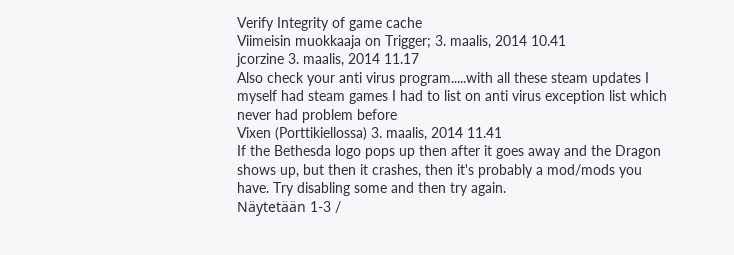Verify Integrity of game cache
Viimeisin muokkaaja on Trigger; 3. maalis, 2014 10.41
jcorzine 3. maalis, 2014 11.17
Also check your anti virus program.....with all these steam updates I myself had steam games I had to list on anti virus exception list which never had problem before
Vixen (Porttikiellossa) 3. maalis, 2014 11.41
If the Bethesda logo pops up then after it goes away and the Dragon shows up, but then it crashes, then it's probably a mod/mods you have. Try disabling some and then try again.
Näytetään 1-3 /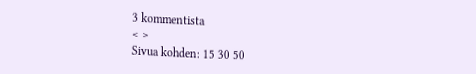3 kommentista
< >
Sivua kohden: 15 30 50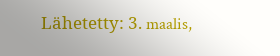Lähetetty: 3. maalis,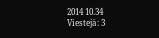2014 10.34
Viestejä: 3